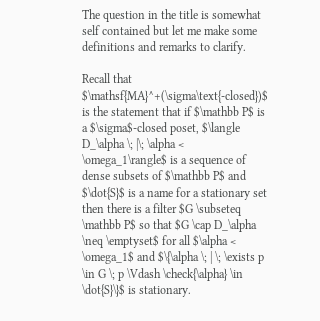The question in the title is somewhat self contained but let me make some definitions and remarks to clarify.

Recall that $\mathsf{MA}^+(\sigma\text{-closed})$ is the statement that if $\mathbb P$ is a $\sigma$-closed poset, $\langle D_\alpha \; |\; \alpha < \omega_1\rangle$ is a sequence of dense subsets of $\mathbb P$ and $\dot{S}$ is a name for a stationary set then there is a filter $G \subseteq \mathbb P$ so that $G \cap D_\alpha \neq \emptyset$ for all $\alpha < \omega_1$ and $\{\alpha \; | \; \exists p \in G \; p \Vdash \check{\alpha} \in \dot{S}\}$ is stationary.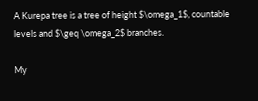A Kurepa tree is a tree of height $\omega_1$, countable levels and $\geq \omega_2$ branches.

My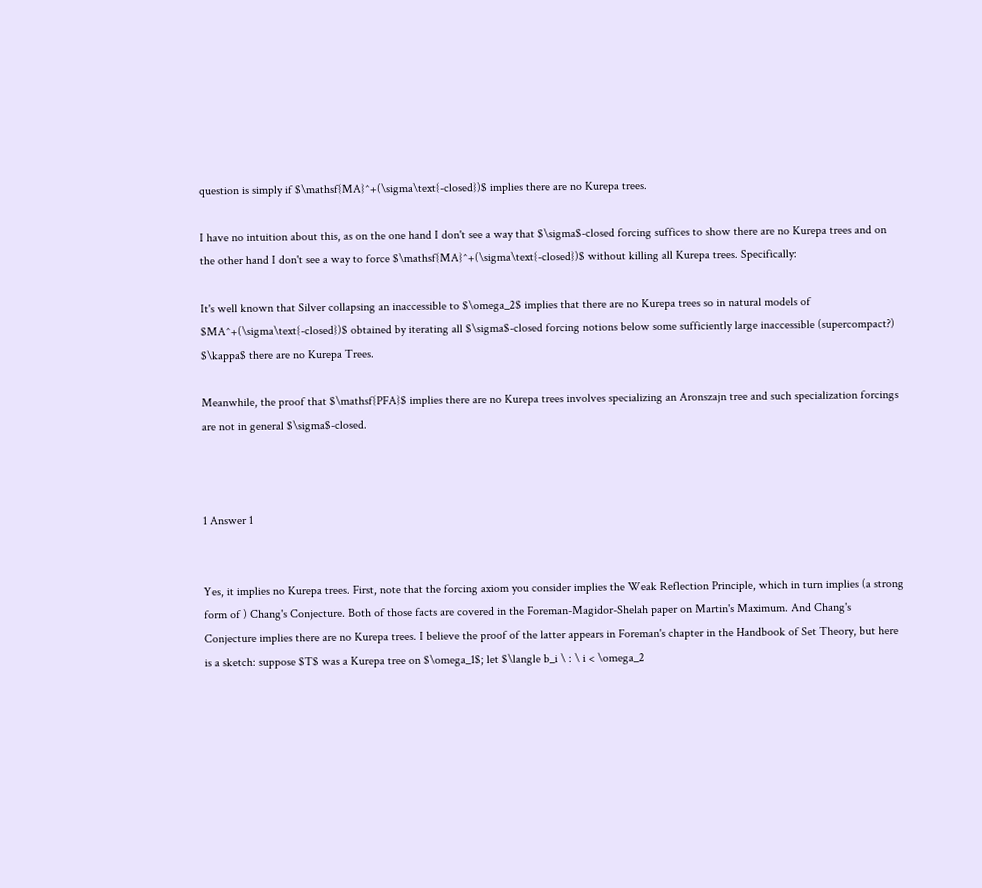question is simply if $\mathsf{MA}^+(\sigma\text{-closed})$ implies there are no Kurepa trees.

I have no intuition about this, as on the one hand I don't see a way that $\sigma$-closed forcing suffices to show there are no Kurepa trees and on the other hand I don't see a way to force $\mathsf{MA}^+(\sigma\text{-closed})$ without killing all Kurepa trees. Specifically:

It's well known that Silver collapsing an inaccessible to $\omega_2$ implies that there are no Kurepa trees so in natural models of $MA^+(\sigma\text{-closed})$ obtained by iterating all $\sigma$-closed forcing notions below some sufficiently large inaccessible (supercompact?) $\kappa$ there are no Kurepa Trees.

Meanwhile, the proof that $\mathsf{PFA}$ implies there are no Kurepa trees involves specializing an Aronszajn tree and such specialization forcings are not in general $\sigma$-closed.



1 Answer 1


Yes, it implies no Kurepa trees. First, note that the forcing axiom you consider implies the Weak Reflection Principle, which in turn implies (a strong form of ) Chang's Conjecture. Both of those facts are covered in the Foreman-Magidor-Shelah paper on Martin's Maximum. And Chang's Conjecture implies there are no Kurepa trees. I believe the proof of the latter appears in Foreman's chapter in the Handbook of Set Theory, but here is a sketch: suppose $T$ was a Kurepa tree on $\omega_1$; let $\langle b_i \ : \ i < \omega_2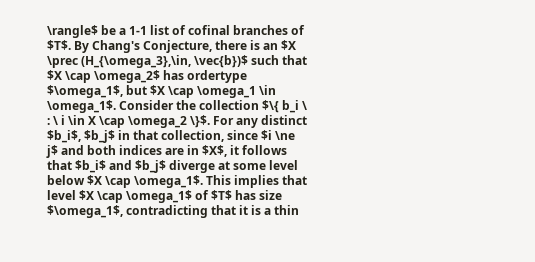\rangle$ be a 1-1 list of cofinal branches of $T$. By Chang's Conjecture, there is an $X \prec (H_{\omega_3},\in, \vec{b})$ such that $X \cap \omega_2$ has ordertype $\omega_1$, but $X \cap \omega_1 \in \omega_1$. Consider the collection $\{ b_i \ : \ i \in X \cap \omega_2 \}$. For any distinct $b_i$, $b_j$ in that collection, since $i \ne j$ and both indices are in $X$, it follows that $b_i$ and $b_j$ diverge at some level below $X \cap \omega_1$. This implies that level $X \cap \omega_1$ of $T$ has size $\omega_1$, contradicting that it is a thin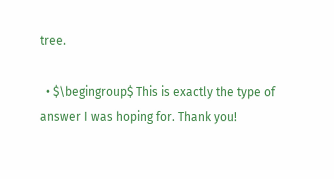tree.

  • $\begingroup$ This is exactly the type of answer I was hoping for. Thank you!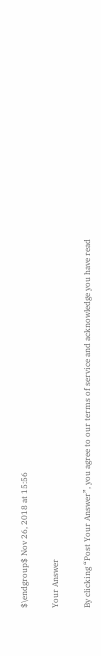$\endgroup$ Nov 26, 2018 at 15:56

Your Answer

By clicking “Post Your Answer”, you agree to our terms of service and acknowledge you have read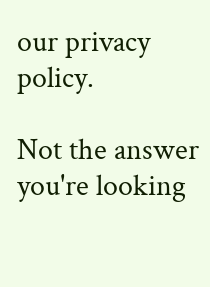our privacy policy.

Not the answer you're looking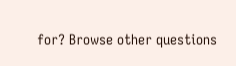for? Browse other questions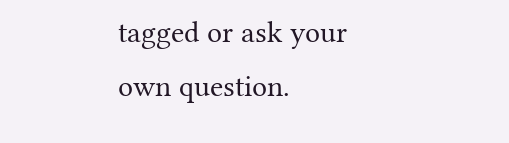tagged or ask your own question.